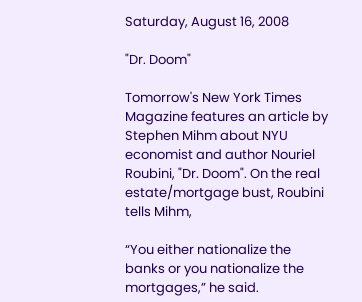Saturday, August 16, 2008

"Dr. Doom"

Tomorrow's New York Times Magazine features an article by Stephen Mihm about NYU economist and author Nouriel Roubini, "Dr. Doom". On the real estate/mortgage bust, Roubini tells Mihm,

“You either nationalize the banks or you nationalize the mortgages,” he said.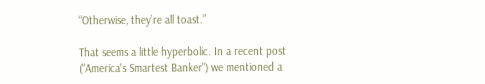“Otherwise, they’re all toast.”

That seems a little hyperbolic. In a recent post ("America's Smartest Banker") we mentioned a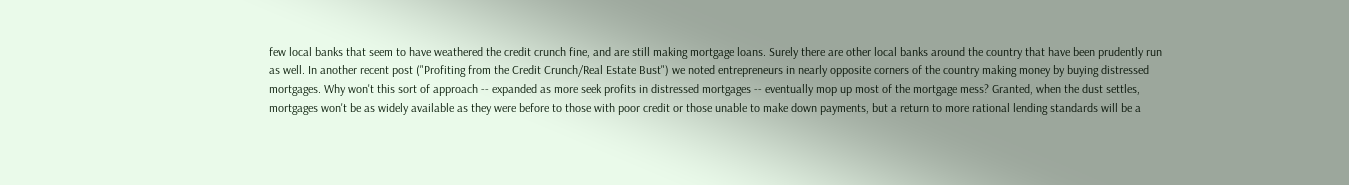few local banks that seem to have weathered the credit crunch fine, and are still making mortgage loans. Surely there are other local banks around the country that have been prudently run as well. In another recent post ("Profiting from the Credit Crunch/Real Estate Bust") we noted entrepreneurs in nearly opposite corners of the country making money by buying distressed mortgages. Why won't this sort of approach -- expanded as more seek profits in distressed mortgages -- eventually mop up most of the mortgage mess? Granted, when the dust settles, mortgages won't be as widely available as they were before to those with poor credit or those unable to make down payments, but a return to more rational lending standards will be a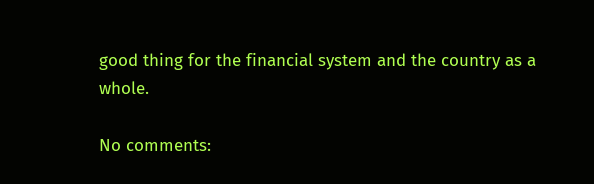good thing for the financial system and the country as a whole.

No comments: